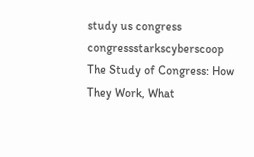study us congress congressstarkscyberscoop The Study of Congress: How They Work, What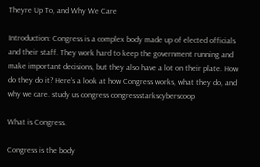Theyre Up To, and Why We Care

Introduction: Congress is a complex body made up of elected officials and their staff. They work hard to keep the government running and make important decisions, but they also have a lot on their plate. How do they do it? Here’s a look at how Congress works, what they do, and why we care. study us congress congressstarkscyberscoop

What is Congress.

Congress is the body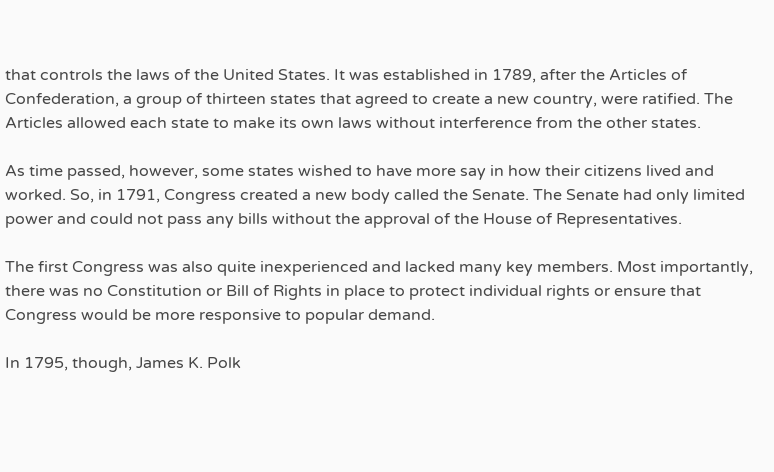that controls the laws of the United States. It was established in 1789, after the Articles of Confederation, a group of thirteen states that agreed to create a new country, were ratified. The Articles allowed each state to make its own laws without interference from the other states.

As time passed, however, some states wished to have more say in how their citizens lived and worked. So, in 1791, Congress created a new body called the Senate. The Senate had only limited power and could not pass any bills without the approval of the House of Representatives.

The first Congress was also quite inexperienced and lacked many key members. Most importantly, there was no Constitution or Bill of Rights in place to protect individual rights or ensure that Congress would be more responsive to popular demand.

In 1795, though, James K. Polk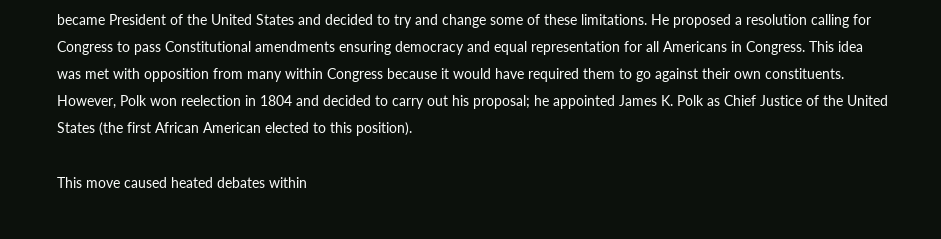became President of the United States and decided to try and change some of these limitations. He proposed a resolution calling for Congress to pass Constitutional amendments ensuring democracy and equal representation for all Americans in Congress. This idea was met with opposition from many within Congress because it would have required them to go against their own constituents. However, Polk won reelection in 1804 and decided to carry out his proposal; he appointed James K. Polk as Chief Justice of the United States (the first African American elected to this position).

This move caused heated debates within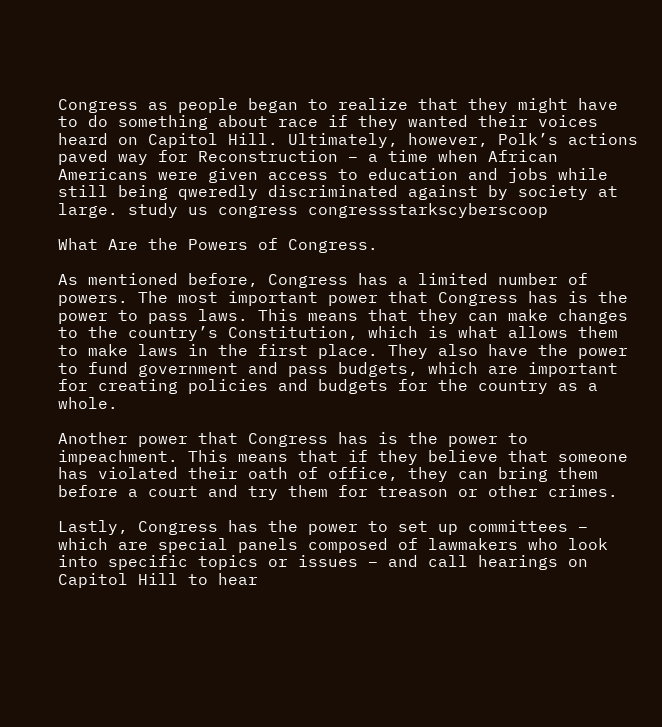Congress as people began to realize that they might have to do something about race if they wanted their voices heard on Capitol Hill. Ultimately, however, Polk’s actions paved way for Reconstruction – a time when African Americans were given access to education and jobs while still being qweredly discriminated against by society at large. study us congress congressstarkscyberscoop

What Are the Powers of Congress.

As mentioned before, Congress has a limited number of powers. The most important power that Congress has is the power to pass laws. This means that they can make changes to the country’s Constitution, which is what allows them to make laws in the first place. They also have the power to fund government and pass budgets, which are important for creating policies and budgets for the country as a whole.

Another power that Congress has is the power to impeachment. This means that if they believe that someone has violated their oath of office, they can bring them before a court and try them for treason or other crimes.

Lastly, Congress has the power to set up committees – which are special panels composed of lawmakers who look into specific topics or issues – and call hearings on Capitol Hill to hear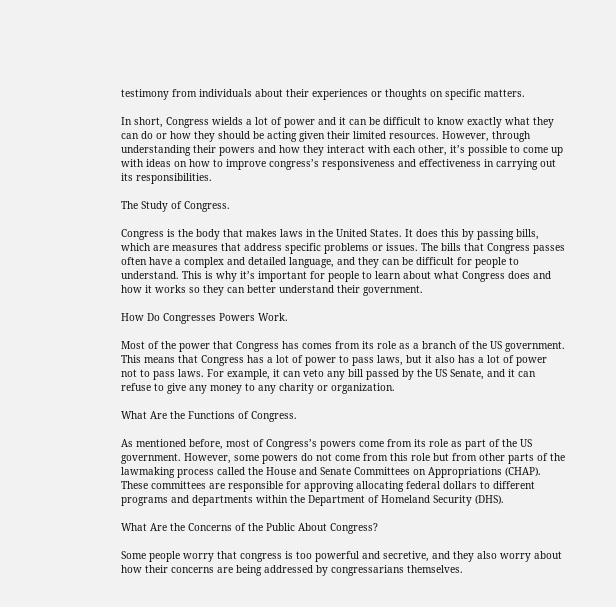testimony from individuals about their experiences or thoughts on specific matters.

In short, Congress wields a lot of power and it can be difficult to know exactly what they can do or how they should be acting given their limited resources. However, through understanding their powers and how they interact with each other, it’s possible to come up with ideas on how to improve congress’s responsiveness and effectiveness in carrying out its responsibilities.

The Study of Congress.

Congress is the body that makes laws in the United States. It does this by passing bills, which are measures that address specific problems or issues. The bills that Congress passes often have a complex and detailed language, and they can be difficult for people to understand. This is why it’s important for people to learn about what Congress does and how it works so they can better understand their government.

How Do Congresses Powers Work.

Most of the power that Congress has comes from its role as a branch of the US government. This means that Congress has a lot of power to pass laws, but it also has a lot of power not to pass laws. For example, it can veto any bill passed by the US Senate, and it can refuse to give any money to any charity or organization.

What Are the Functions of Congress.

As mentioned before, most of Congress’s powers come from its role as part of the US government. However, some powers do not come from this role but from other parts of the lawmaking process called the House and Senate Committees on Appropriations (CHAP). These committees are responsible for approving allocating federal dollars to different programs and departments within the Department of Homeland Security (DHS).

What Are the Concerns of the Public About Congress?

Some people worry that congress is too powerful and secretive, and they also worry about how their concerns are being addressed by congressarians themselves.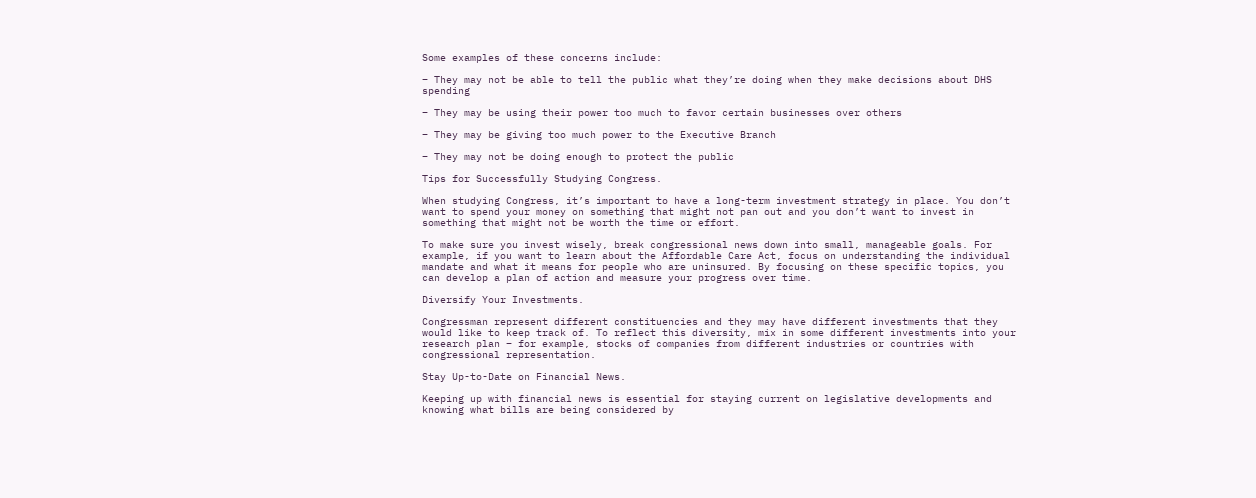Some examples of these concerns include:

– They may not be able to tell the public what they’re doing when they make decisions about DHS spending

– They may be using their power too much to favor certain businesses over others

– They may be giving too much power to the Executive Branch

– They may not be doing enough to protect the public

Tips for Successfully Studying Congress.

When studying Congress, it’s important to have a long-term investment strategy in place. You don’t want to spend your money on something that might not pan out and you don’t want to invest in something that might not be worth the time or effort.

To make sure you invest wisely, break congressional news down into small, manageable goals. For example, if you want to learn about the Affordable Care Act, focus on understanding the individual mandate and what it means for people who are uninsured. By focusing on these specific topics, you can develop a plan of action and measure your progress over time.

Diversify Your Investments.

Congressman represent different constituencies and they may have different investments that they would like to keep track of. To reflect this diversity, mix in some different investments into your research plan – for example, stocks of companies from different industries or countries with congressional representation.

Stay Up-to-Date on Financial News.

Keeping up with financial news is essential for staying current on legislative developments and knowing what bills are being considered by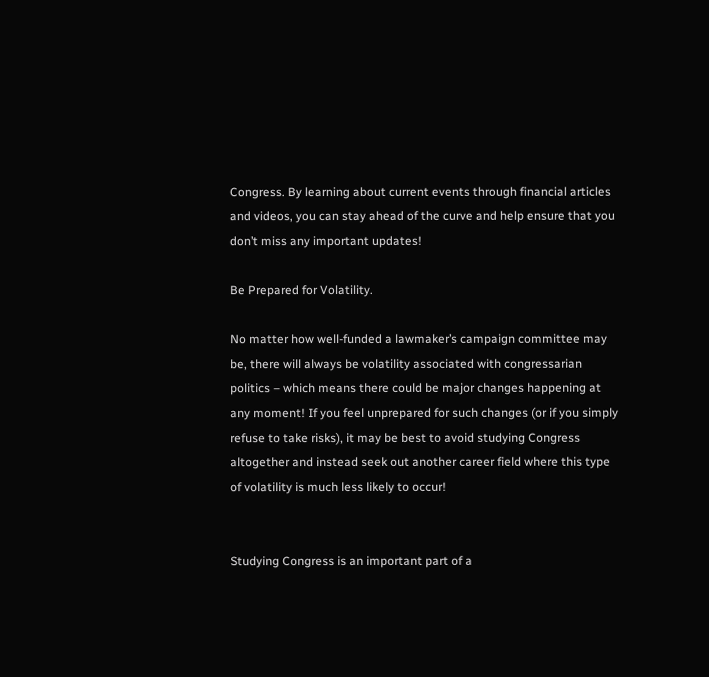Congress. By learning about current events through financial articles and videos, you can stay ahead of the curve and help ensure that you don’t miss any important updates!

Be Prepared for Volatility.

No matter how well-funded a lawmaker’s campaign committee may be, there will always be volatility associated with congressarian politics – which means there could be major changes happening at any moment! If you feel unprepared for such changes (or if you simply refuse to take risks), it may be best to avoid studying Congress altogether and instead seek out another career field where this type of volatility is much less likely to occur!


Studying Congress is an important part of a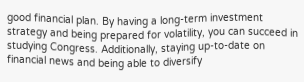good financial plan. By having a long-term investment strategy and being prepared for volatility, you can succeed in studying Congress. Additionally, staying up-to-date on financial news and being able to diversify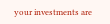your investments are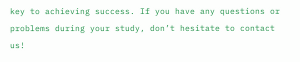key to achieving success. If you have any questions or problems during your study, don’t hesitate to contact us!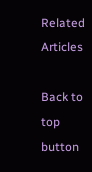Related Articles

Back to top button